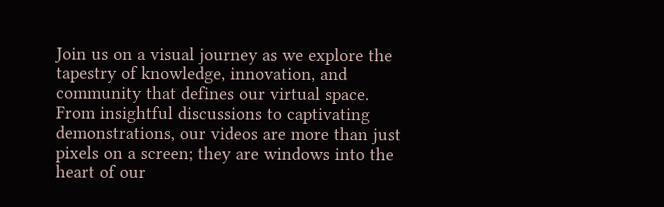Join us on a visual journey as we explore the tapestry of knowledge, innovation, and community that defines our virtual space. From insightful discussions to captivating demonstrations, our videos are more than just pixels on a screen; they are windows into the heart of our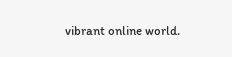vibrant online world.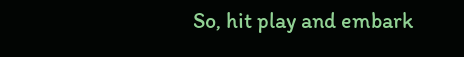So, hit play and embark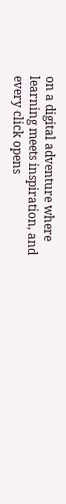on a digital adventure where learning meets inspiration, and every click opens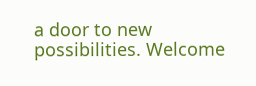a door to new possibilities. Welcome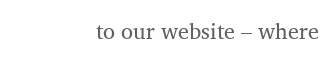to our website – where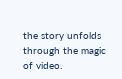the story unfolds through the magic of video.